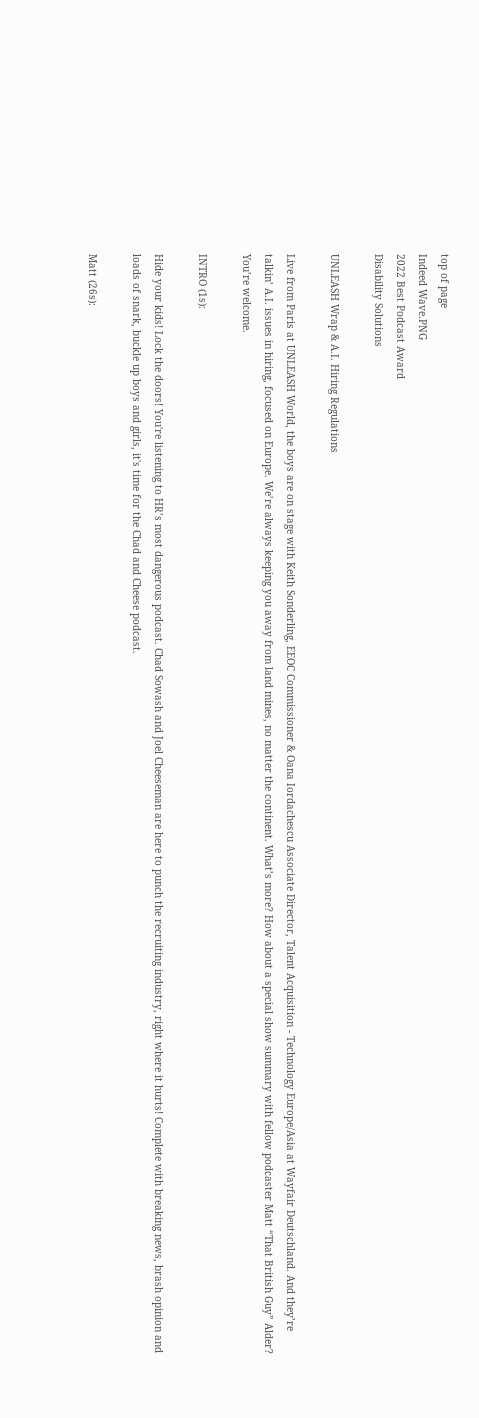top of page
Indeed Wave.PNG
2022 Best Podcast Award
Disability Solutions

UNLEASH Wrap & A.I. Hiring Regulations

Live from Paris at UNLEASH World, the boys are on stage with Keith Sonderling, EEOC Commissioner & Oana Iordachescu Associate Director, Talent Acquisition - Technology Europe/Asia at Wayfair Deutschland. And they’re talkin’ A.I. issues in hiring, focused on Europe. We’re always keeping you away from land mines, no matter the continent. What’s more? How about a special show summary with fellow podcaster Matt “That British Guy” Alder? You’re welcome.

INTRO (1s):

Hide your kids! Lock the doors! You're listening to HR’s most dangerous podcast. Chad Sowash and Joel Cheeseman are here to punch the recruiting industry, right where it hurts! Complete with breaking news, brash opinion and loads of snark, buckle up boys and girls, it's time for the Chad and Cheese podcast.

Matt (26s):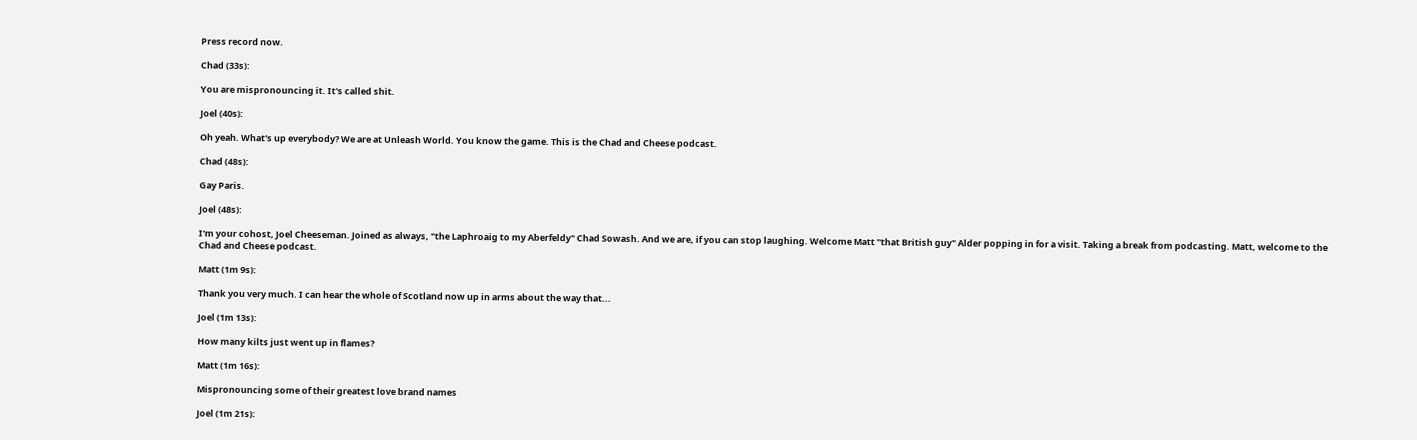Press record now.

Chad (33s):

You are mispronouncing it. It's called shit.

Joel (40s):

Oh yeah. What's up everybody? We are at Unleash World. You know the game. This is the Chad and Cheese podcast.

Chad (48s):

Gay Paris.

Joel (48s):

I'm your cohost, Joel Cheeseman. Joined as always, "the Laphroaig to my Aberfeldy" Chad Sowash. And we are, if you can stop laughing. Welcome Matt "that British guy" Alder popping in for a visit. Taking a break from podcasting. Matt, welcome to the Chad and Cheese podcast.

Matt (1m 9s):

Thank you very much. I can hear the whole of Scotland now up in arms about the way that...

Joel (1m 13s):

How many kilts just went up in flames?

Matt (1m 16s):

Mispronouncing some of their greatest love brand names

Joel (1m 21s):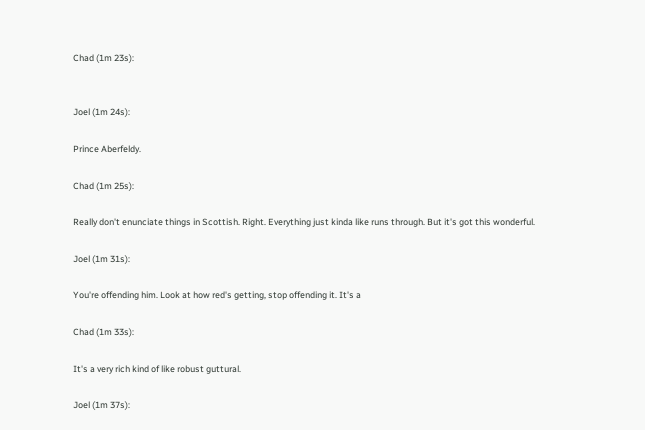Chad (1m 23s):


Joel (1m 24s):

Prince Aberfeldy.

Chad (1m 25s):

Really don't enunciate things in Scottish. Right. Everything just kinda like runs through. But it's got this wonderful.

Joel (1m 31s):

You're offending him. Look at how red's getting, stop offending it. It's a

Chad (1m 33s):

It's a very rich kind of like robust guttural.

Joel (1m 37s):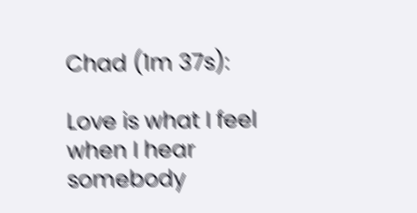Chad (1m 37s):

Love is what I feel when I hear somebody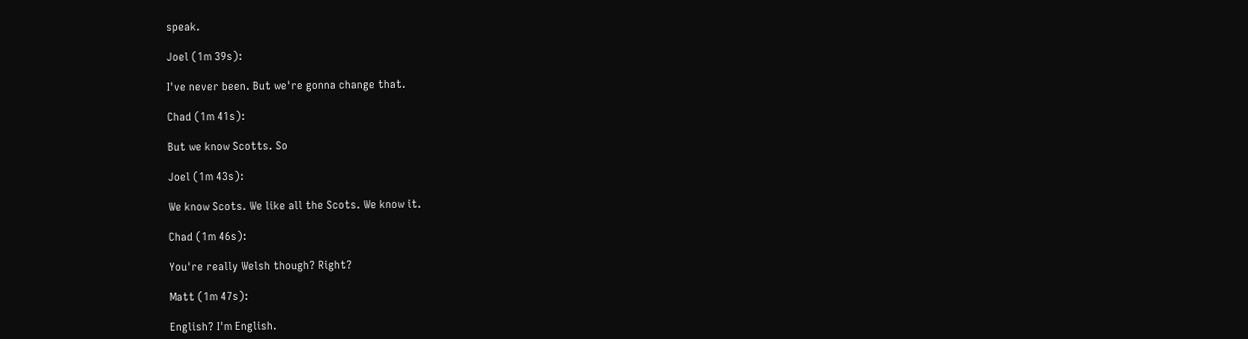speak.

Joel (1m 39s):

I've never been. But we're gonna change that.

Chad (1m 41s):

But we know Scotts. So

Joel (1m 43s):

We know Scots. We like all the Scots. We know it.

Chad (1m 46s):

You're really Welsh though? Right?

Matt (1m 47s):

English? I'm English.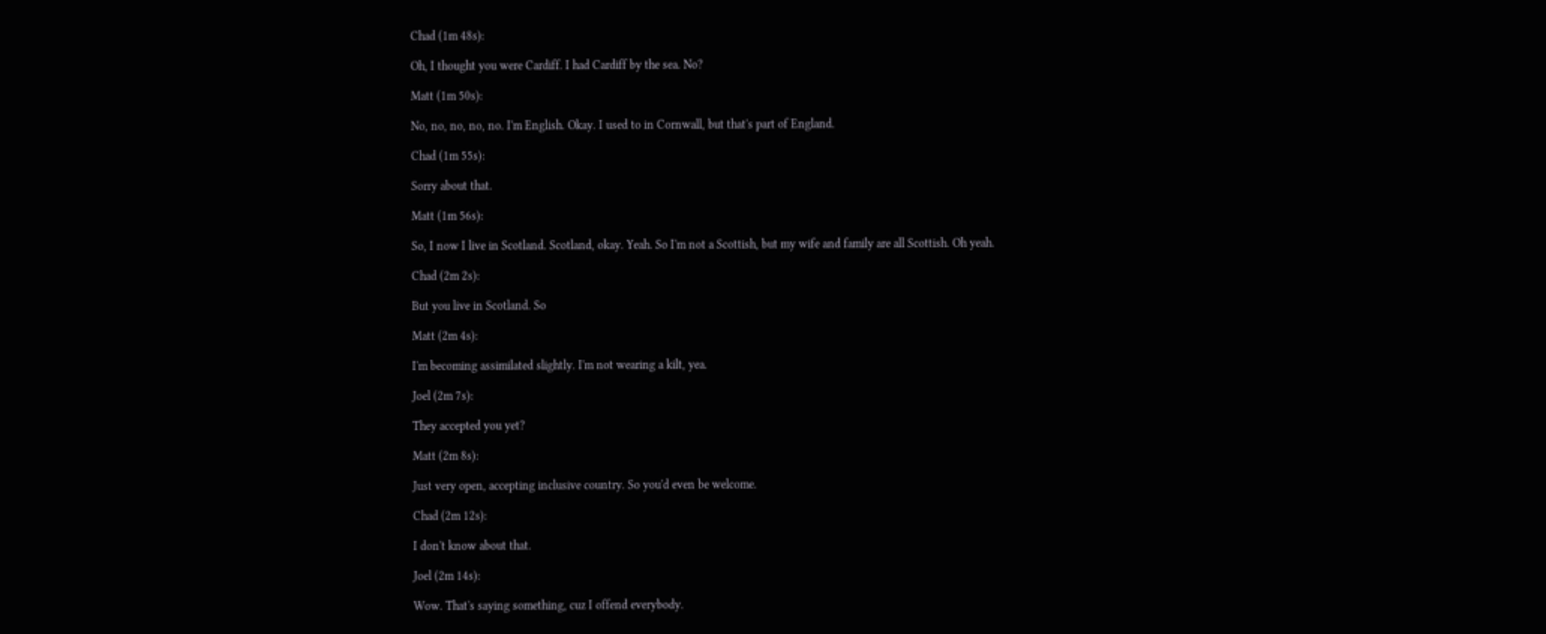Chad (1m 48s):

Oh, I thought you were Cardiff. I had Cardiff by the sea. No?

Matt (1m 50s):

No, no, no, no, no. I'm English. Okay. I used to in Cornwall, but that's part of England.

Chad (1m 55s):

Sorry about that.

Matt (1m 56s):

So, I now I live in Scotland. Scotland, okay. Yeah. So I'm not a Scottish, but my wife and family are all Scottish. Oh yeah.

Chad (2m 2s):

But you live in Scotland. So

Matt (2m 4s):

I'm becoming assimilated slightly. I'm not wearing a kilt, yea.

Joel (2m 7s):

They accepted you yet?

Matt (2m 8s):

Just very open, accepting inclusive country. So you'd even be welcome.

Chad (2m 12s):

I don't know about that.

Joel (2m 14s):

Wow. That's saying something, cuz I offend everybody.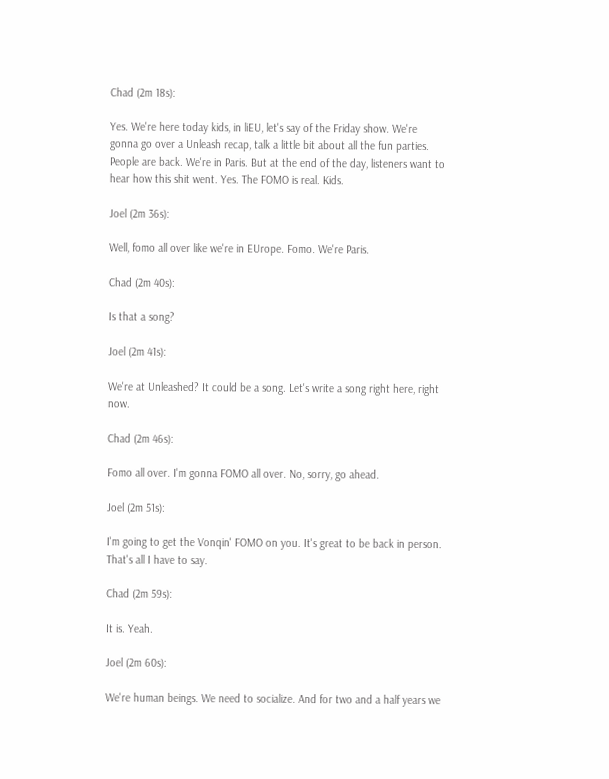Chad (2m 18s):

Yes. We're here today kids, in liEU, let's say of the Friday show. We're gonna go over a Unleash recap, talk a little bit about all the fun parties. People are back. We're in Paris. But at the end of the day, listeners want to hear how this shit went. Yes. The FOMO is real. Kids.

Joel (2m 36s):

Well, fomo all over like we're in EUrope. Fomo. We're Paris.

Chad (2m 40s):

Is that a song?

Joel (2m 41s):

We're at Unleashed? It could be a song. Let's write a song right here, right now.

Chad (2m 46s):

Fomo all over. I'm gonna FOMO all over. No, sorry, go ahead.

Joel (2m 51s):

I'm going to get the Vonqin' FOMO on you. It's great to be back in person. That's all I have to say.

Chad (2m 59s):

It is. Yeah.

Joel (2m 60s):

We're human beings. We need to socialize. And for two and a half years we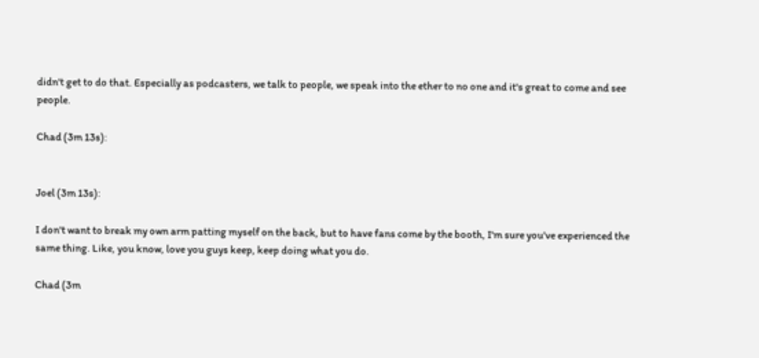didn't get to do that. Especially as podcasters, we talk to people, we speak into the ether to no one and it's great to come and see people.

Chad (3m 13s):


Joel (3m 13s):

I don't want to break my own arm patting myself on the back, but to have fans come by the booth, I'm sure you've experienced the same thing. Like, you know, love you guys keep, keep doing what you do.

Chad (3m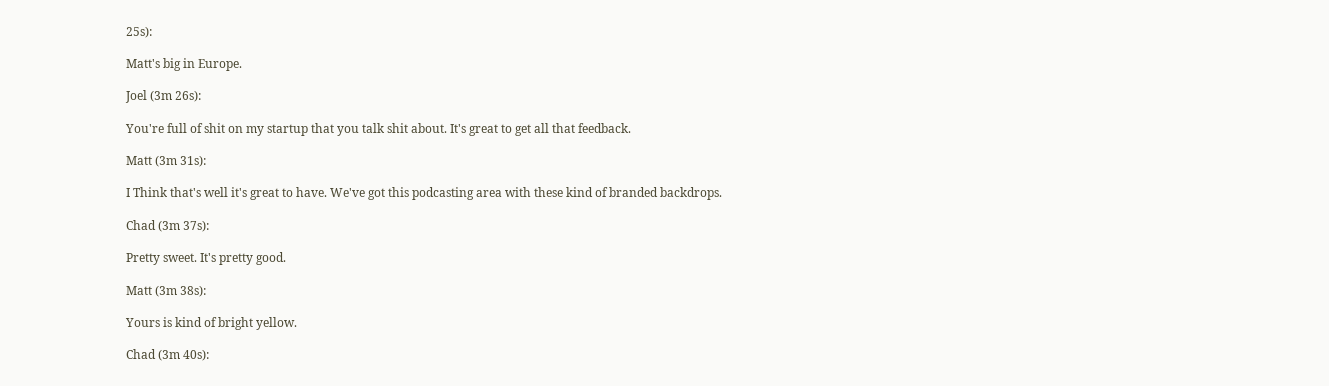25s):

Matt's big in Europe.

Joel (3m 26s):

You're full of shit on my startup that you talk shit about. It's great to get all that feedback.

Matt (3m 31s):

I Think that's well it's great to have. We've got this podcasting area with these kind of branded backdrops.

Chad (3m 37s):

Pretty sweet. It's pretty good.

Matt (3m 38s):

Yours is kind of bright yellow.

Chad (3m 40s):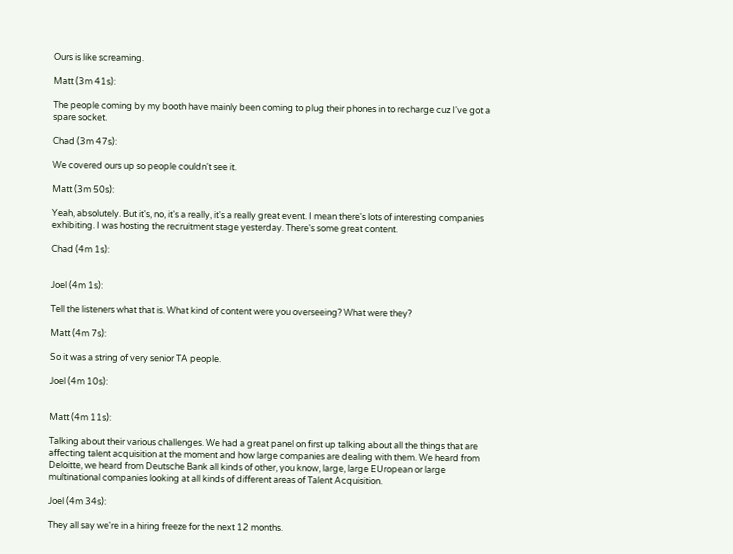Ours is like screaming.

Matt (3m 41s):

The people coming by my booth have mainly been coming to plug their phones in to recharge cuz I've got a spare socket.

Chad (3m 47s):

We covered ours up so people couldn't see it.

Matt (3m 50s):

Yeah, absolutely. But it's, no, it's a really, it's a really great event. I mean there's lots of interesting companies exhibiting. I was hosting the recruitment stage yesterday. There's some great content.

Chad (4m 1s):


Joel (4m 1s):

Tell the listeners what that is. What kind of content were you overseeing? What were they?

Matt (4m 7s):

So it was a string of very senior TA people.

Joel (4m 10s):


Matt (4m 11s):

Talking about their various challenges. We had a great panel on first up talking about all the things that are affecting talent acquisition at the moment and how large companies are dealing with them. We heard from Deloitte, we heard from Deutsche Bank all kinds of other, you know, large, large EUropean or large multinational companies looking at all kinds of different areas of Talent Acquisition.

Joel (4m 34s):

They all say we're in a hiring freeze for the next 12 months.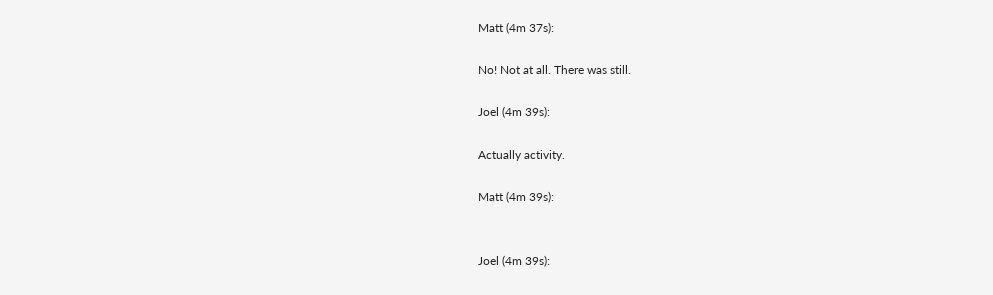Matt (4m 37s):

No! Not at all. There was still.

Joel (4m 39s):

Actually activity.

Matt (4m 39s):


Joel (4m 39s):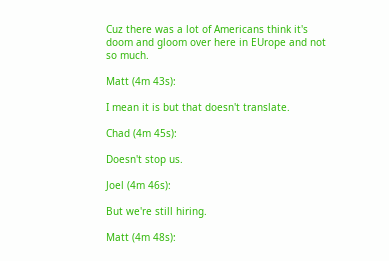Cuz there was a lot of Americans think it's doom and gloom over here in EUrope and not so much.

Matt (4m 43s):

I mean it is but that doesn't translate.

Chad (4m 45s):

Doesn't stop us.

Joel (4m 46s):

But we're still hiring.

Matt (4m 48s):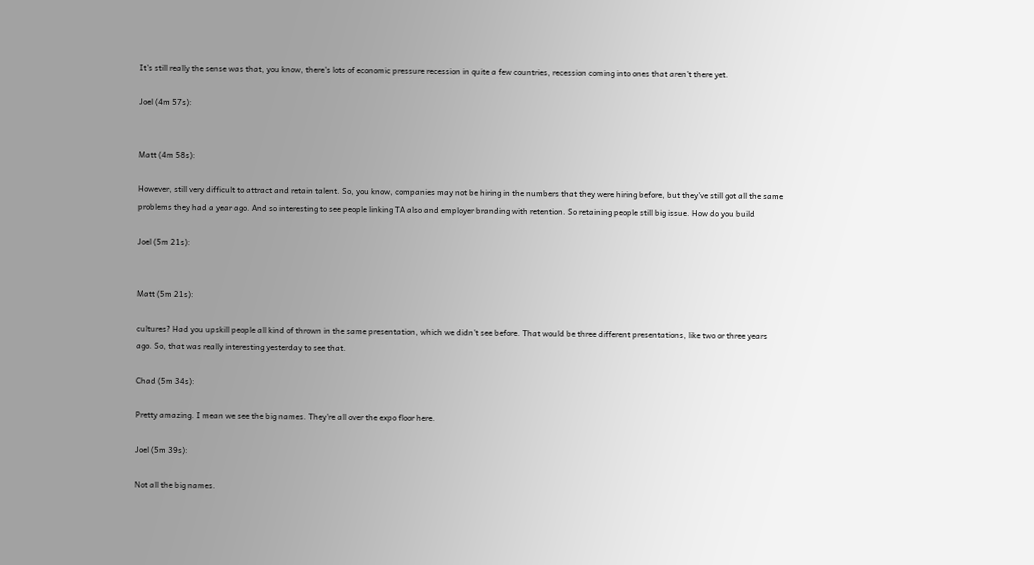It's still really the sense was that, you know, there's lots of economic pressure recession in quite a few countries, recession coming into ones that aren't there yet.

Joel (4m 57s):


Matt (4m 58s):

However, still very difficult to attract and retain talent. So, you know, companies may not be hiring in the numbers that they were hiring before, but they've still got all the same problems they had a year ago. And so interesting to see people linking TA also and employer branding with retention. So retaining people still big issue. How do you build

Joel (5m 21s):


Matt (5m 21s):

cultures? Had you upskill people all kind of thrown in the same presentation, which we didn't see before. That would be three different presentations, like two or three years ago. So, that was really interesting yesterday to see that.

Chad (5m 34s):

Pretty amazing. I mean we see the big names. They're all over the expo floor here.

Joel (5m 39s):

Not all the big names.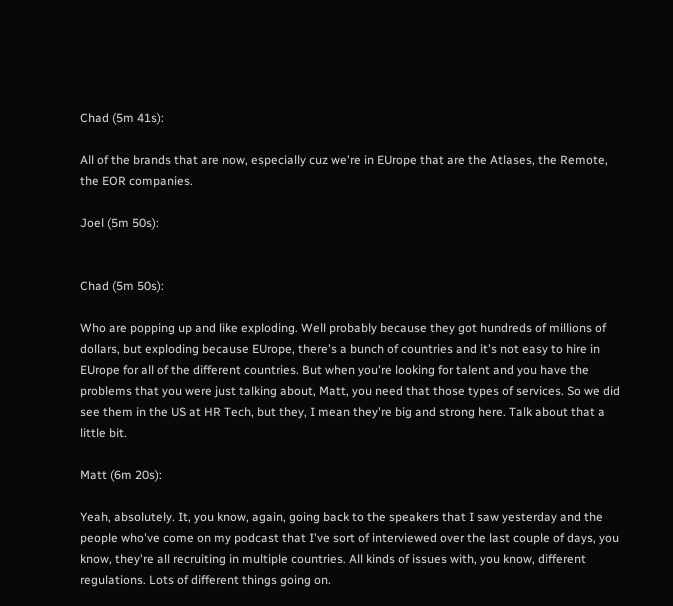Chad (5m 41s):

All of the brands that are now, especially cuz we're in EUrope that are the Atlases, the Remote, the EOR companies.

Joel (5m 50s):


Chad (5m 50s):

Who are popping up and like exploding. Well probably because they got hundreds of millions of dollars, but exploding because EUrope, there's a bunch of countries and it's not easy to hire in EUrope for all of the different countries. But when you're looking for talent and you have the problems that you were just talking about, Matt, you need that those types of services. So we did see them in the US at HR Tech, but they, I mean they're big and strong here. Talk about that a little bit.

Matt (6m 20s):

Yeah, absolutely. It, you know, again, going back to the speakers that I saw yesterday and the people who've come on my podcast that I've sort of interviewed over the last couple of days, you know, they're all recruiting in multiple countries. All kinds of issues with, you know, different regulations. Lots of different things going on.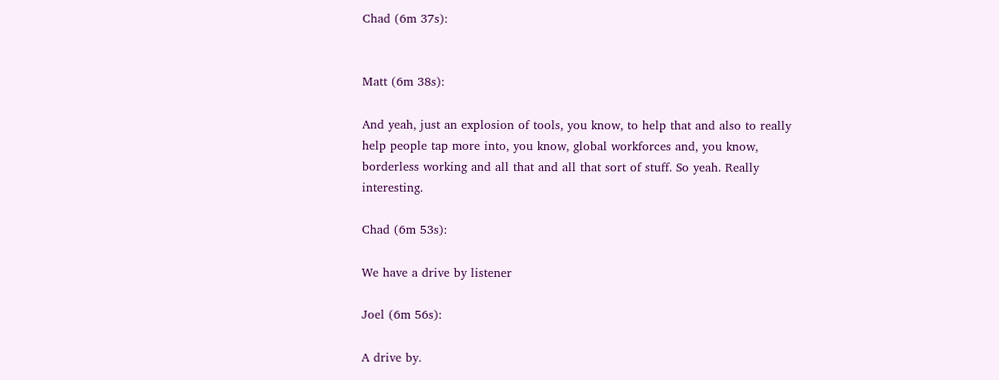Chad (6m 37s):


Matt (6m 38s):

And yeah, just an explosion of tools, you know, to help that and also to really help people tap more into, you know, global workforces and, you know, borderless working and all that and all that sort of stuff. So yeah. Really interesting.

Chad (6m 53s):

We have a drive by listener

Joel (6m 56s):

A drive by.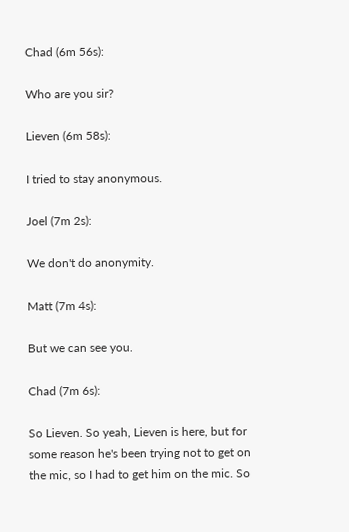Chad (6m 56s):

Who are you sir?

Lieven (6m 58s):

I tried to stay anonymous.

Joel (7m 2s):

We don't do anonymity.

Matt (7m 4s):

But we can see you.

Chad (7m 6s):

So Lieven. So yeah, Lieven is here, but for some reason he's been trying not to get on the mic, so I had to get him on the mic. So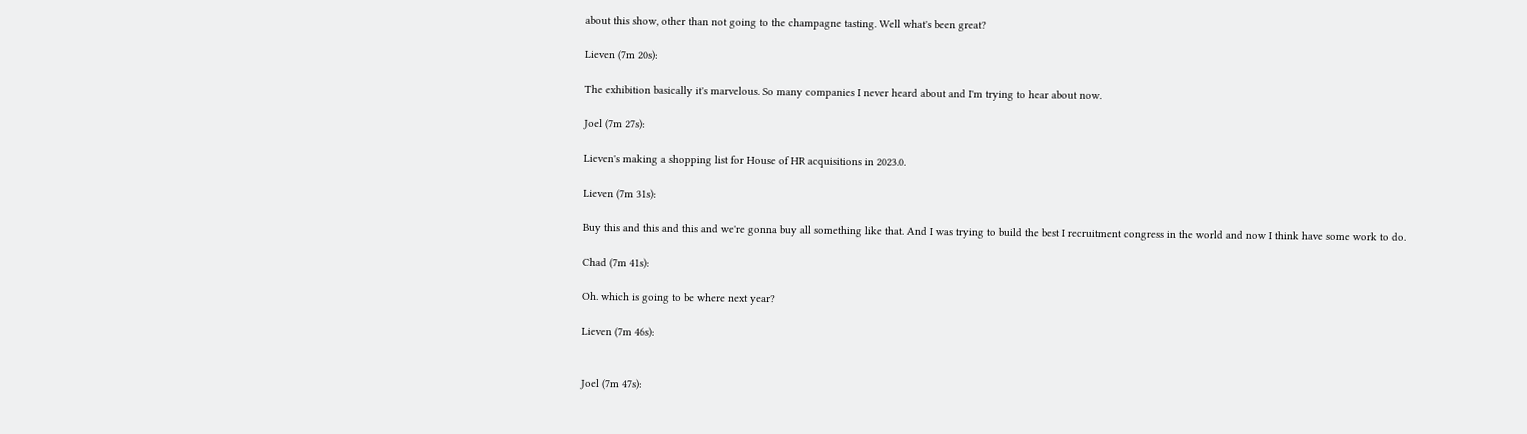about this show, other than not going to the champagne tasting. Well what's been great?

Lieven (7m 20s):

The exhibition basically it's marvelous. So many companies I never heard about and I'm trying to hear about now.

Joel (7m 27s):

Lieven's making a shopping list for House of HR acquisitions in 2023.0.

Lieven (7m 31s):

Buy this and this and this and we're gonna buy all something like that. And I was trying to build the best I recruitment congress in the world and now I think have some work to do.

Chad (7m 41s):

Oh. which is going to be where next year?

Lieven (7m 46s):


Joel (7m 47s):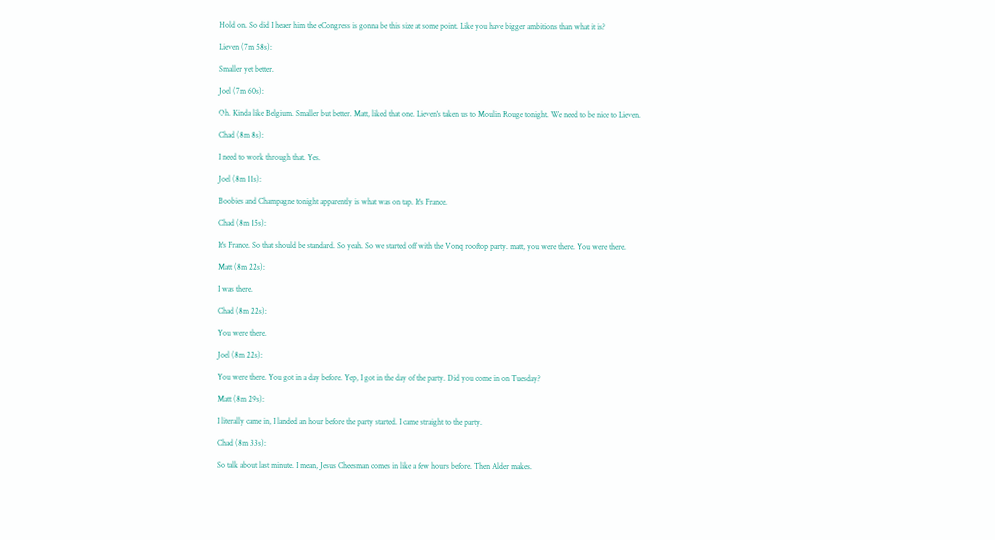Hold on. So did I heaer him the eCongress is gonna be this size at some point. Like you have bigger ambitions than what it is?

Lieven (7m 58s):

Smaller yet better.

Joel (7m 60s):

Oh. Kinda like Belgium. Smaller but better. Matt, liked that one. Lieven's taken us to Moulin Rouge tonight. We need to be nice to Lieven.

Chad (8m 8s):

I need to work through that. Yes.

Joel (8m 11s):

Boobies and Champagne tonight apparently is what was on tap. It's France.

Chad (8m 15s):

It's France. So that should be standard. So yeah. So we started off with the Vonq rooftop party. matt, you were there. You were there.

Matt (8m 22s):

I was there.

Chad (8m 22s):

You were there.

Joel (8m 22s):

You were there. You got in a day before. Yep, I got in the day of the party. Did you come in on Tuesday?

Matt (8m 29s):

I literally came in, I landed an hour before the party started. I came straight to the party.

Chad (8m 33s):

So talk about last minute. I mean, Jesus Cheesman comes in like a few hours before. Then Alder makes.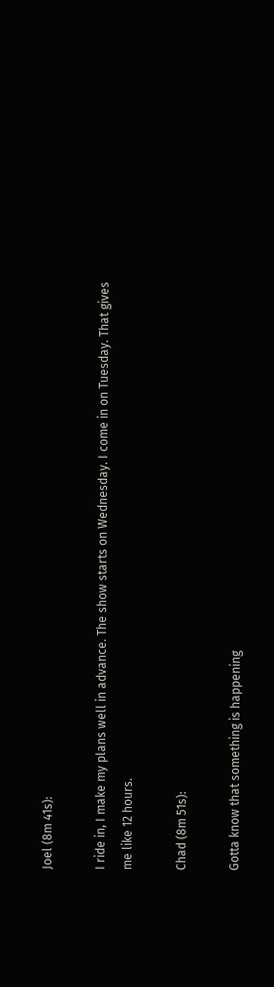Joel (8m 41s):

I ride in, I make my plans well in advance. The show starts on Wednesday. I come in on Tuesday. That gives me like 12 hours.

Chad (8m 51s):

Gotta know that something is happening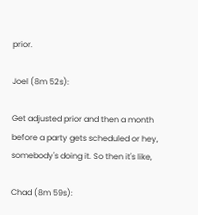prior.

Joel (8m 52s):

Get adjusted prior and then a month before a party gets scheduled or hey, somebody's doing it. So then it's like,

Chad (8m 59s):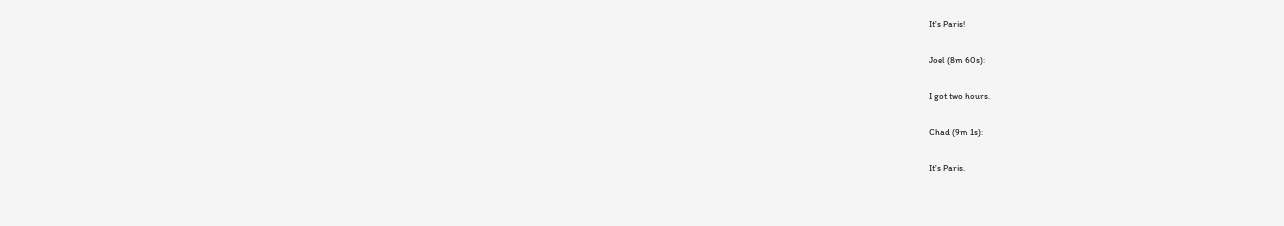It's Paris!

Joel (8m 60s):

I got two hours.

Chad (9m 1s):

It's Paris.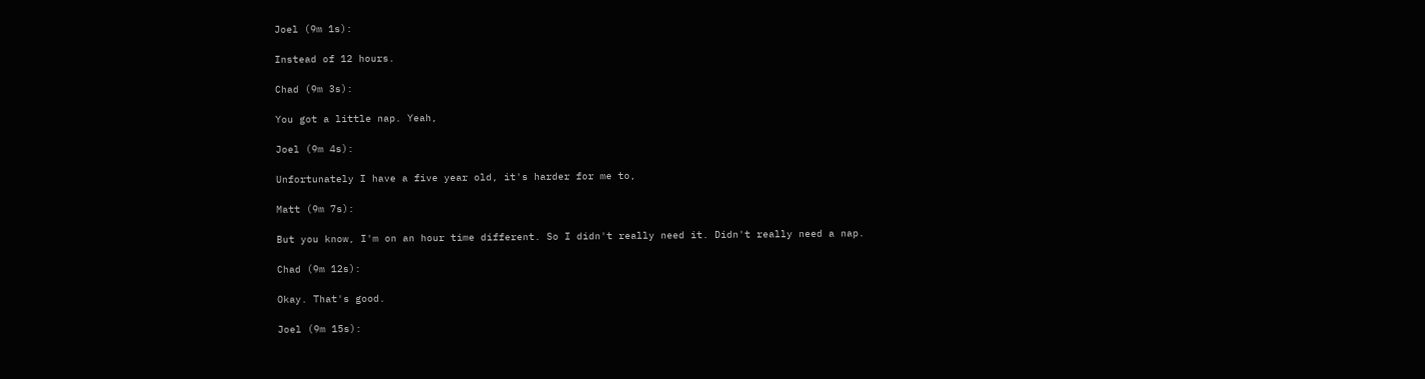Joel (9m 1s):

Instead of 12 hours.

Chad (9m 3s):

You got a little nap. Yeah,

Joel (9m 4s):

Unfortunately I have a five year old, it's harder for me to,

Matt (9m 7s):

But you know, I'm on an hour time different. So I didn't really need it. Didn't really need a nap.

Chad (9m 12s):

Okay. That's good.

Joel (9m 15s):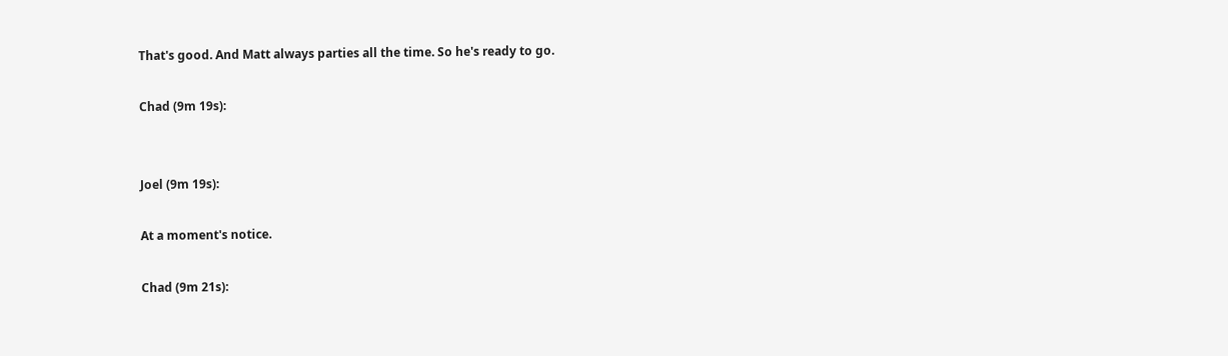That's good. And Matt always parties all the time. So he's ready to go.

Chad (9m 19s):


Joel (9m 19s):

At a moment's notice.

Chad (9m 21s):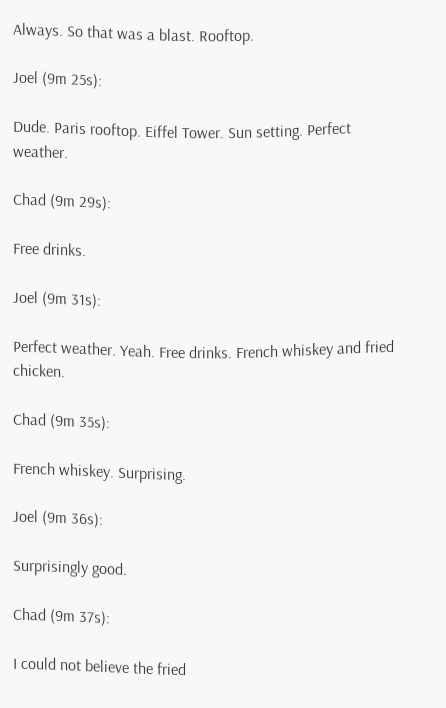Always. So that was a blast. Rooftop.

Joel (9m 25s):

Dude. Paris rooftop. Eiffel Tower. Sun setting. Perfect weather.

Chad (9m 29s):

Free drinks.

Joel (9m 31s):

Perfect weather. Yeah. Free drinks. French whiskey and fried chicken.

Chad (9m 35s):

French whiskey. Surprising.

Joel (9m 36s):

Surprisingly good.

Chad (9m 37s):

I could not believe the fried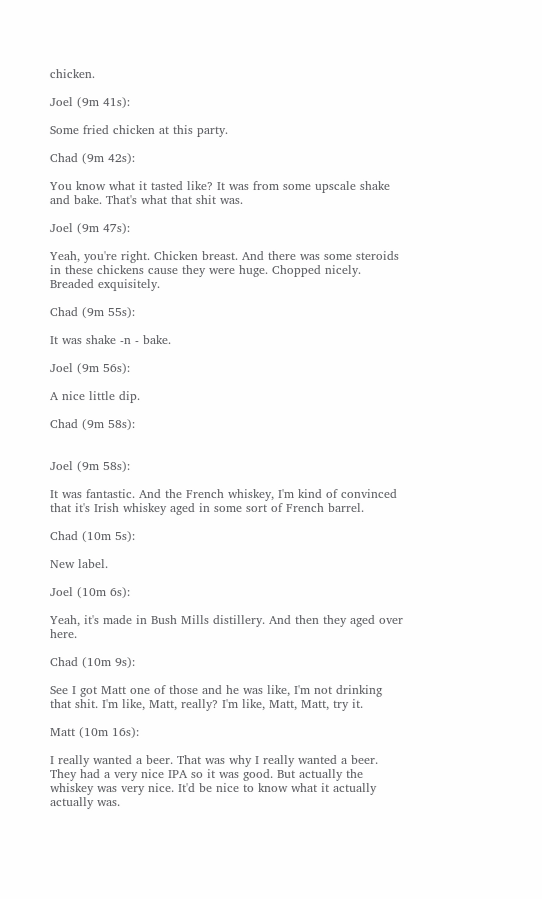chicken.

Joel (9m 41s):

Some fried chicken at this party.

Chad (9m 42s):

You know what it tasted like? It was from some upscale shake and bake. That's what that shit was.

Joel (9m 47s):

Yeah, you're right. Chicken breast. And there was some steroids in these chickens cause they were huge. Chopped nicely. Breaded exquisitely.

Chad (9m 55s):

It was shake -n - bake.

Joel (9m 56s):

A nice little dip.

Chad (9m 58s):


Joel (9m 58s):

It was fantastic. And the French whiskey, I'm kind of convinced that it's Irish whiskey aged in some sort of French barrel.

Chad (10m 5s):

New label.

Joel (10m 6s):

Yeah, it's made in Bush Mills distillery. And then they aged over here.

Chad (10m 9s):

See I got Matt one of those and he was like, I'm not drinking that shit. I'm like, Matt, really? I'm like, Matt, Matt, try it.

Matt (10m 16s):

I really wanted a beer. That was why I really wanted a beer. They had a very nice IPA so it was good. But actually the whiskey was very nice. It'd be nice to know what it actually actually was.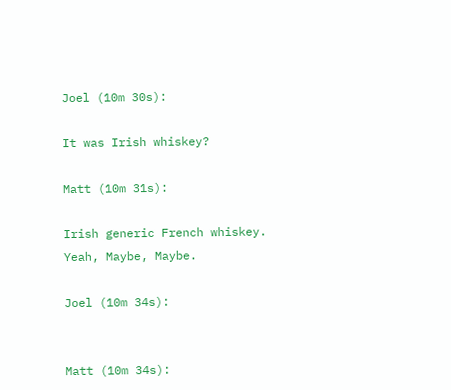Joel (10m 30s):

It was Irish whiskey?

Matt (10m 31s):

Irish generic French whiskey. Yeah, Maybe, Maybe.

Joel (10m 34s):


Matt (10m 34s):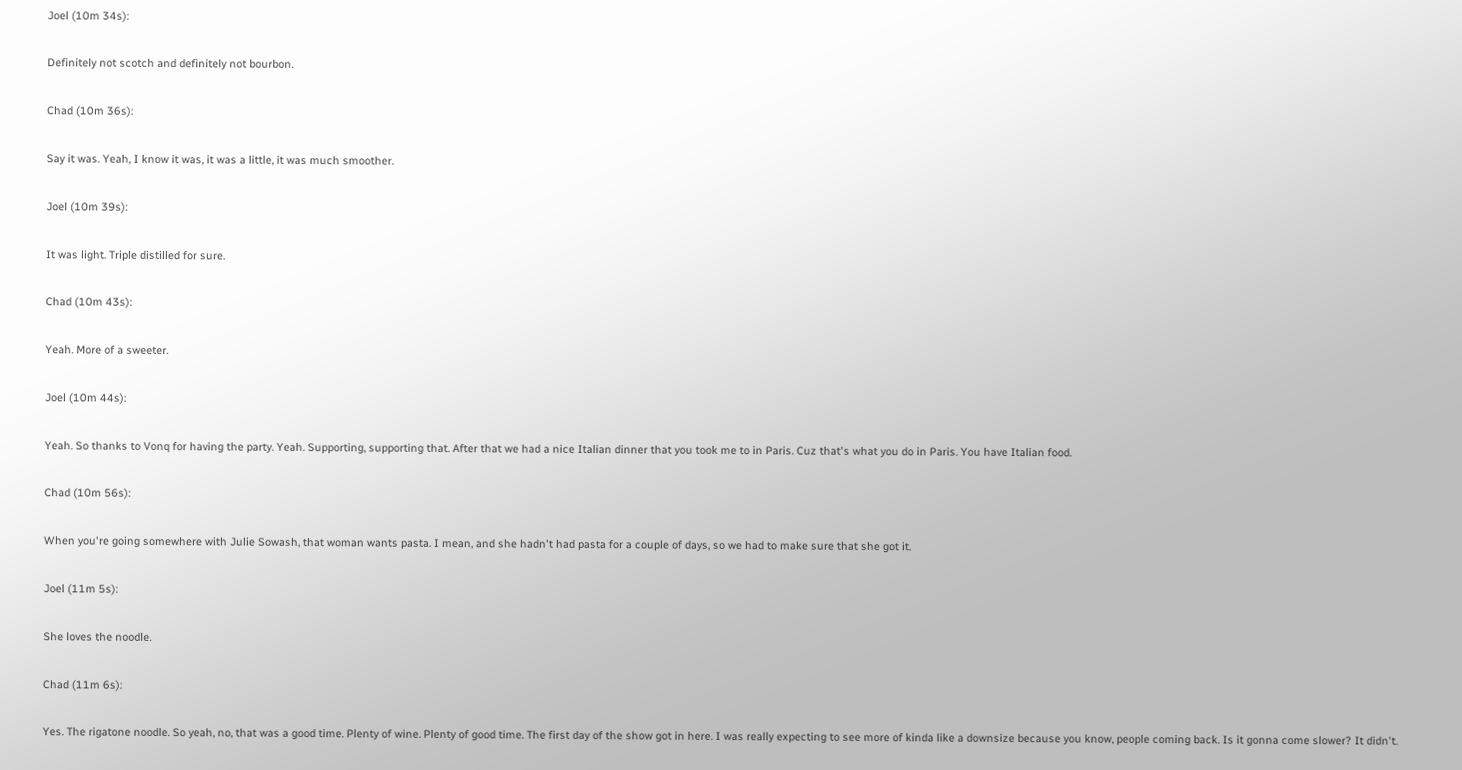Joel (10m 34s):

Definitely not scotch and definitely not bourbon.

Chad (10m 36s):

Say it was. Yeah, I know it was, it was a little, it was much smoother.

Joel (10m 39s):

It was light. Triple distilled for sure.

Chad (10m 43s):

Yeah. More of a sweeter.

Joel (10m 44s):

Yeah. So thanks to Vonq for having the party. Yeah. Supporting, supporting that. After that we had a nice Italian dinner that you took me to in Paris. Cuz that's what you do in Paris. You have Italian food.

Chad (10m 56s):

When you're going somewhere with Julie Sowash, that woman wants pasta. I mean, and she hadn't had pasta for a couple of days, so we had to make sure that she got it.

Joel (11m 5s):

She loves the noodle.

Chad (11m 6s):

Yes. The rigatone noodle. So yeah, no, that was a good time. Plenty of wine. Plenty of good time. The first day of the show got in here. I was really expecting to see more of kinda like a downsize because you know, people coming back. Is it gonna come slower? It didn't.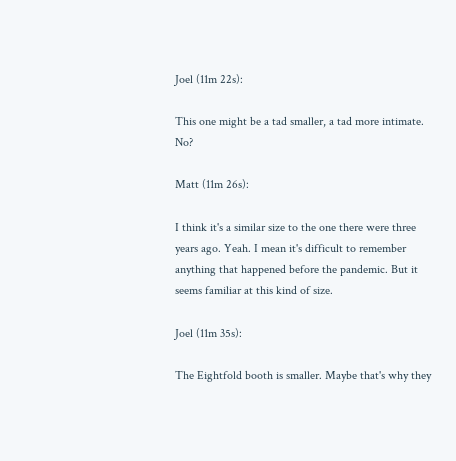Joel (11m 22s):

This one might be a tad smaller, a tad more intimate. No?

Matt (11m 26s):

I think it's a similar size to the one there were three years ago. Yeah. I mean it's difficult to remember anything that happened before the pandemic. But it seems familiar at this kind of size.

Joel (11m 35s):

The Eightfold booth is smaller. Maybe that's why they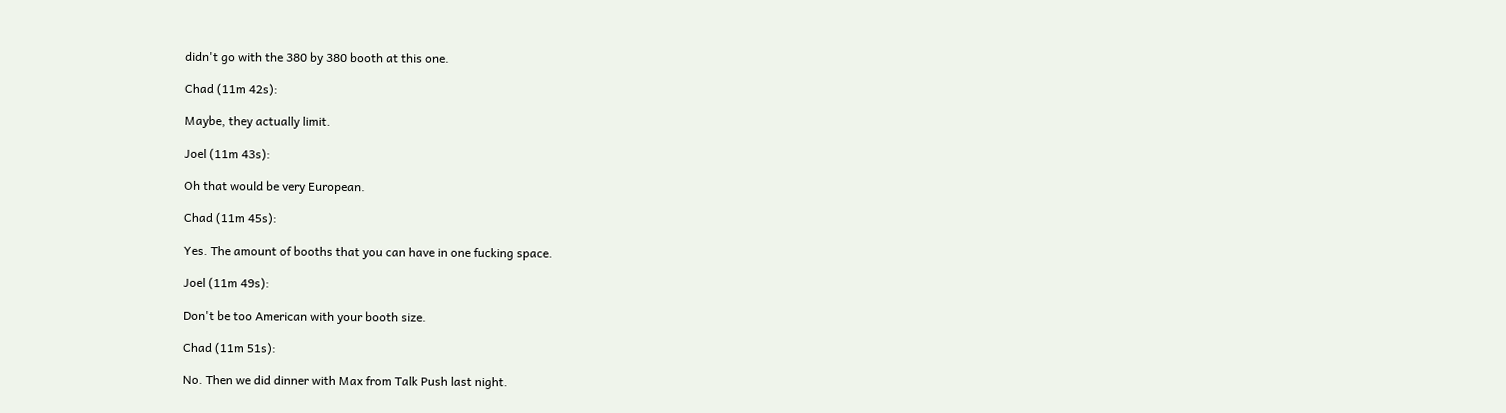didn't go with the 380 by 380 booth at this one.

Chad (11m 42s):

Maybe, they actually limit.

Joel (11m 43s):

Oh that would be very European.

Chad (11m 45s):

Yes. The amount of booths that you can have in one fucking space.

Joel (11m 49s):

Don't be too American with your booth size.

Chad (11m 51s):

No. Then we did dinner with Max from Talk Push last night.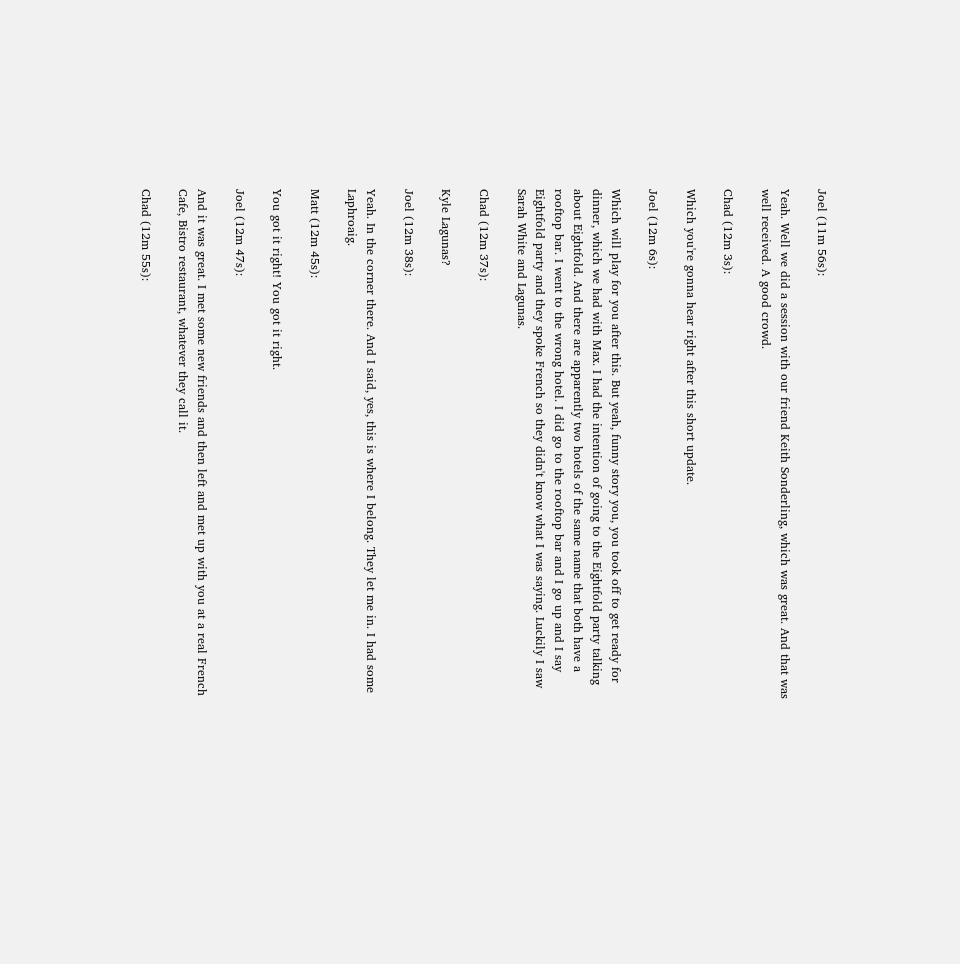Joel (11m 56s):

Yeah. Well we did a session with our friend Keith Sonderling, which was great. And that was well received. A good crowd.

Chad (12m 3s):

Which you're gonna hear right after this short update.

Joel (12m 6s):

Which will play for you after this. But yeah, funny story you, you took off to get ready for dinner, which we had with Max. I had the intention of going to the Eightfold party talking about Eightfold. And there are apparently two hotels of the same name that both have a rooftop bar. I went to the wrong hotel. I did go to the rooftop bar and I go up and I say Eightfold party and they spoke French so they didn't know what I was saying. Luckily I saw Sarah White and Lagunas.

Chad (12m 37s):

Kyle Lagunas?

Joel (12m 38s):

Yeah. In the corner there. And I said, yes, this is where I belong. They let me in. I had some Laphroaig.

Matt (12m 45s):

You got it right! You got it right.

Joel (12m 47s):

And it was great. I met some new friends and then left and met up with you at a real French Cafe, Bistro restaurant, whatever they call it.

Chad (12m 55s):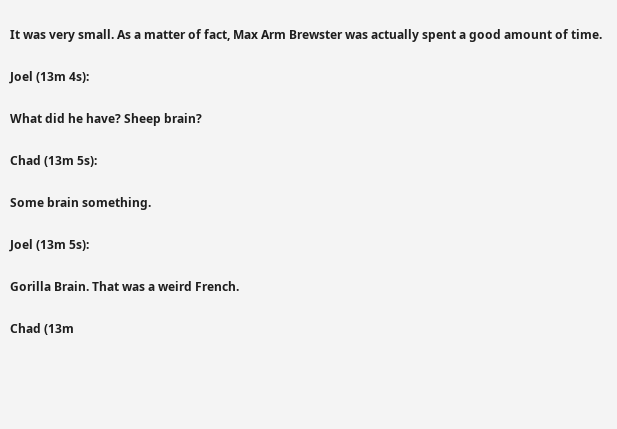It was very small. As a matter of fact, Max Arm Brewster was actually spent a good amount of time.

Joel (13m 4s):

What did he have? Sheep brain?

Chad (13m 5s):

Some brain something.

Joel (13m 5s):

Gorilla Brain. That was a weird French.

Chad (13m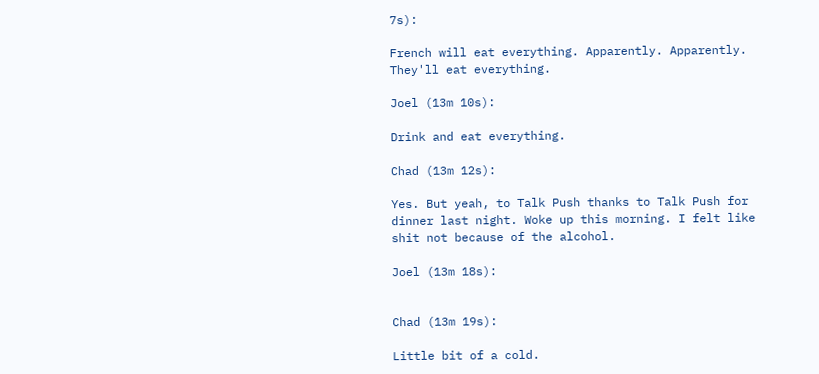7s):

French will eat everything. Apparently. Apparently. They'll eat everything.

Joel (13m 10s):

Drink and eat everything.

Chad (13m 12s):

Yes. But yeah, to Talk Push thanks to Talk Push for dinner last night. Woke up this morning. I felt like shit not because of the alcohol.

Joel (13m 18s):


Chad (13m 19s):

Little bit of a cold.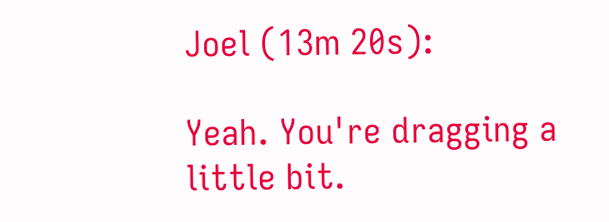Joel (13m 20s):

Yeah. You're dragging a little bit.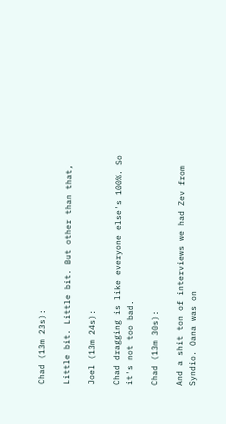Chad (13m 23s):

Little bit. Little bit. But other than that,

Joel (13m 24s):

Chad dragging is like everyone else's 100%. So it's not too bad.

Chad (13m 30s):

And a shit ton of interviews we had Zev from Syndio. Oana was on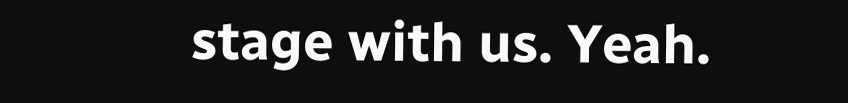stage with us. Yeah.